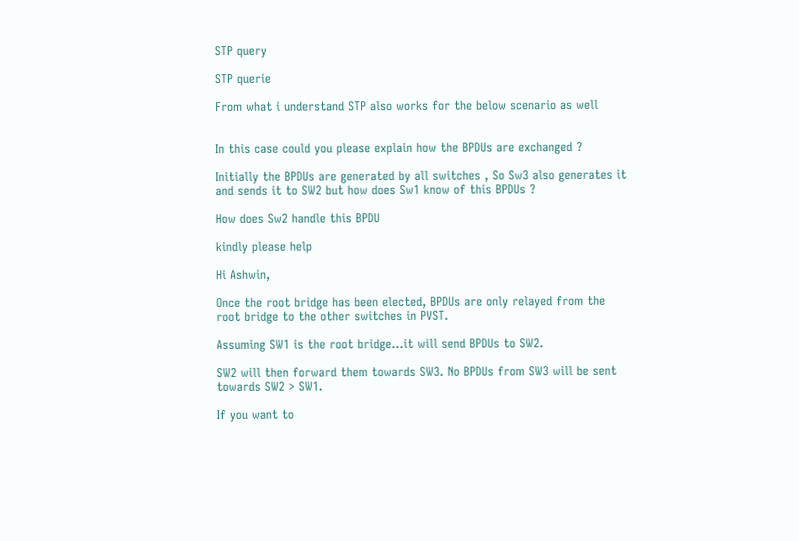STP query

STP querie

From what i understand STP also works for the below scenario as well


In this case could you please explain how the BPDUs are exchanged ?

Initially the BPDUs are generated by all switches , So Sw3 also generates it and sends it to SW2 but how does Sw1 know of this BPDUs ?

How does Sw2 handle this BPDU

kindly please help

Hi Ashwin,

Once the root bridge has been elected, BPDUs are only relayed from the root bridge to the other switches in PVST.

Assuming SW1 is the root bridge…it will send BPDUs to SW2.

SW2 will then forward them towards SW3. No BPDUs from SW3 will be sent towards SW2 > SW1.

If you want to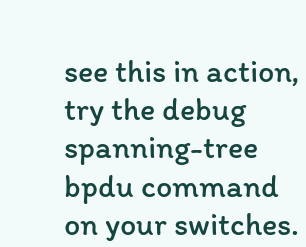see this in action, try the debug spanning-tree bpdu command on your switches.